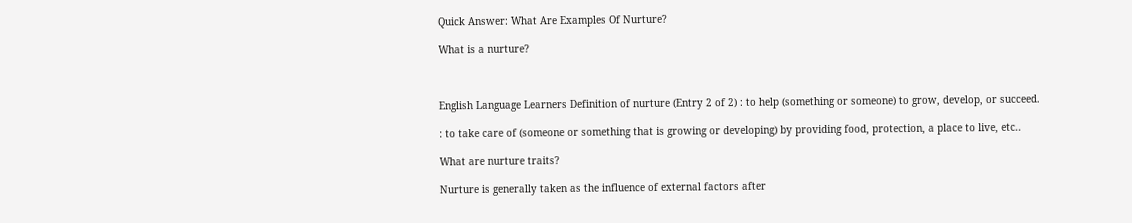Quick Answer: What Are Examples Of Nurture?

What is a nurture?



English Language Learners Definition of nurture (Entry 2 of 2) : to help (something or someone) to grow, develop, or succeed.

: to take care of (someone or something that is growing or developing) by providing food, protection, a place to live, etc..

What are nurture traits?

Nurture is generally taken as the influence of external factors after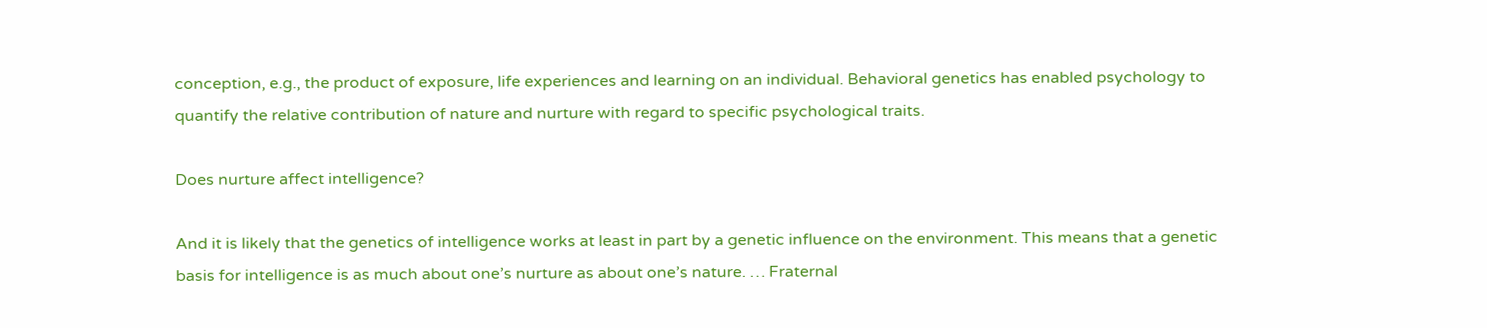conception, e.g., the product of exposure, life experiences and learning on an individual. Behavioral genetics has enabled psychology to quantify the relative contribution of nature and nurture with regard to specific psychological traits.

Does nurture affect intelligence?

And it is likely that the genetics of intelligence works at least in part by a genetic influence on the environment. This means that a genetic basis for intelligence is as much about one’s nurture as about one’s nature. … Fraternal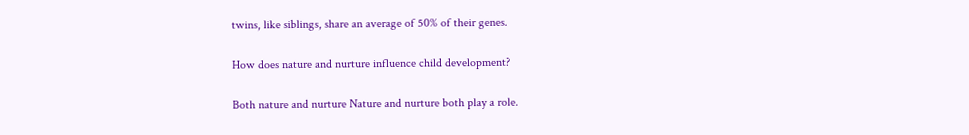twins, like siblings, share an average of 50% of their genes.

How does nature and nurture influence child development?

Both nature and nurture Nature and nurture both play a role.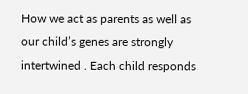How we act as parents as well as our child’s genes are strongly intertwined . Each child responds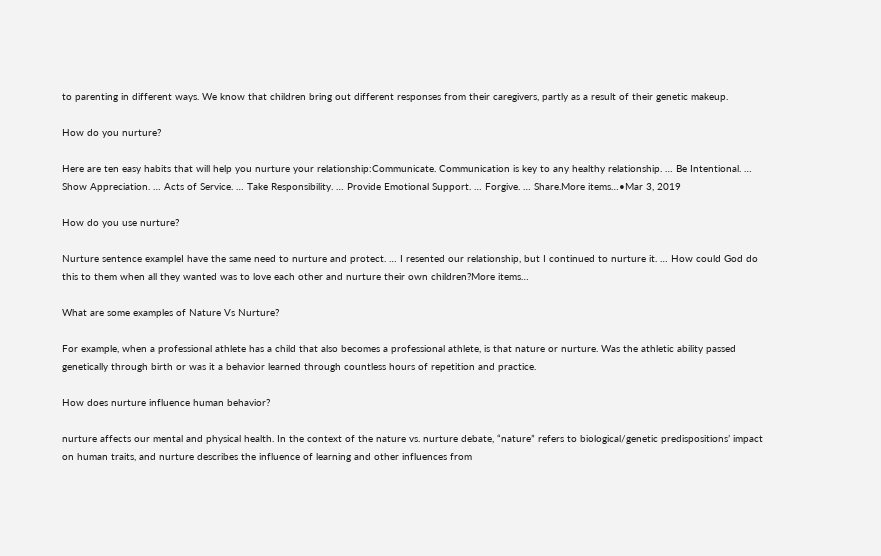to parenting in different ways. We know that children bring out different responses from their caregivers, partly as a result of their genetic makeup.

How do you nurture?

Here are ten easy habits that will help you nurture your relationship:Communicate. Communication is key to any healthy relationship. … Be Intentional. … Show Appreciation. … Acts of Service. … Take Responsibility. … Provide Emotional Support. … Forgive. … Share.More items…•Mar 3, 2019

How do you use nurture?

Nurture sentence exampleI have the same need to nurture and protect. … I resented our relationship, but I continued to nurture it. … How could God do this to them when all they wanted was to love each other and nurture their own children?More items…

What are some examples of Nature Vs Nurture?

For example, when a professional athlete has a child that also becomes a professional athlete, is that nature or nurture. Was the athletic ability passed genetically through birth or was it a behavior learned through countless hours of repetition and practice.

How does nurture influence human behavior?

nurture affects our mental and physical health. In the context of the nature vs. nurture debate, “nature” refers to biological/genetic predispositions’ impact on human traits, and nurture describes the influence of learning and other influences from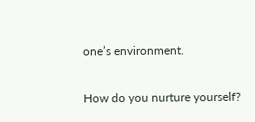one’s environment.

How do you nurture yourself?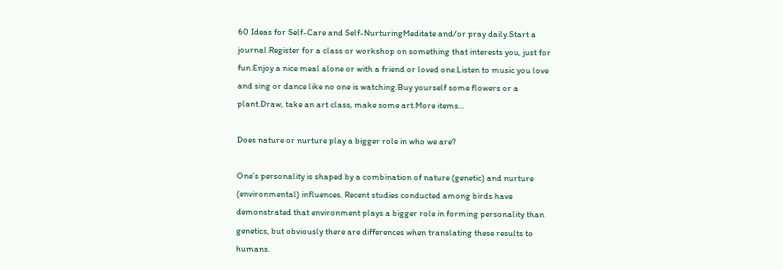60 Ideas for Self-Care and Self-NurturingMeditate and/or pray daily.Start a journal.Register for a class or workshop on something that interests you, just for fun.Enjoy a nice meal alone or with a friend or loved one.Listen to music you love and sing or dance like no one is watching.Buy yourself some flowers or a plant.Draw, take an art class, make some art.More items…

Does nature or nurture play a bigger role in who we are?

One’s personality is shaped by a combination of nature (genetic) and nurture (environmental) influences. Recent studies conducted among birds have demonstrated that environment plays a bigger role in forming personality than genetics, but obviously there are differences when translating these results to humans.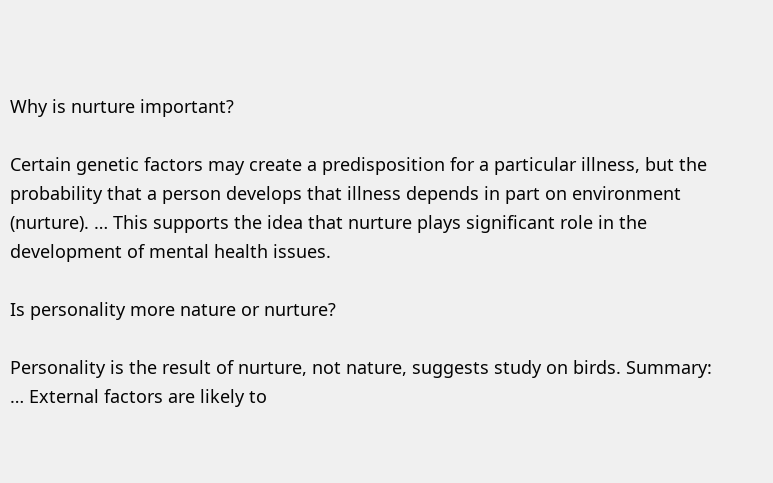Why is nurture important?

Certain genetic factors may create a predisposition for a particular illness, but the probability that a person develops that illness depends in part on environment (nurture). … This supports the idea that nurture plays significant role in the development of mental health issues.

Is personality more nature or nurture?

Personality is the result of nurture, not nature, suggests study on birds. Summary: … External factors are likely to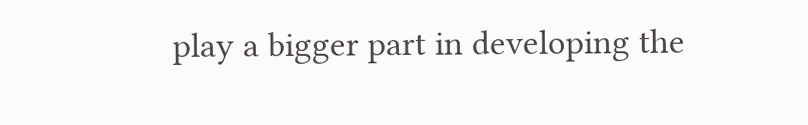play a bigger part in developing the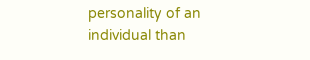personality of an individual than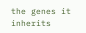the genes it inherits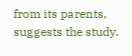from its parents, suggests the study.